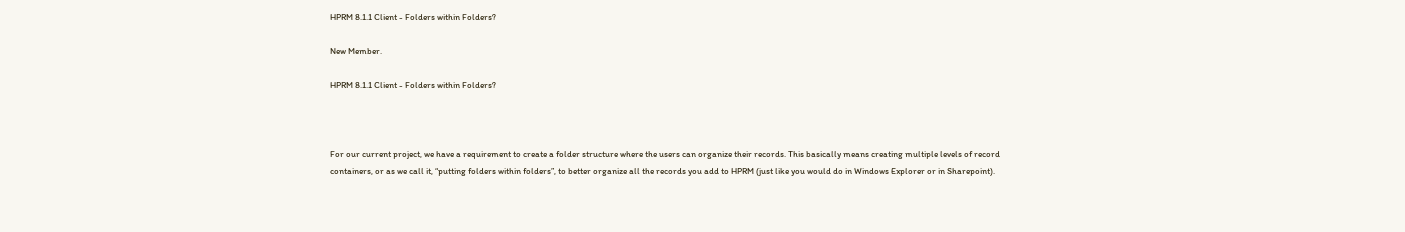HPRM 8.1.1 Client - Folders within Folders?

New Member.

HPRM 8.1.1 Client - Folders within Folders?



For our current project, we have a requirement to create a folder structure where the users can organize their records. This basically means creating multiple levels of record containers, or as we call it, “putting folders within folders”, to better organize all the records you add to HPRM (just like you would do in Windows Explorer or in Sharepoint).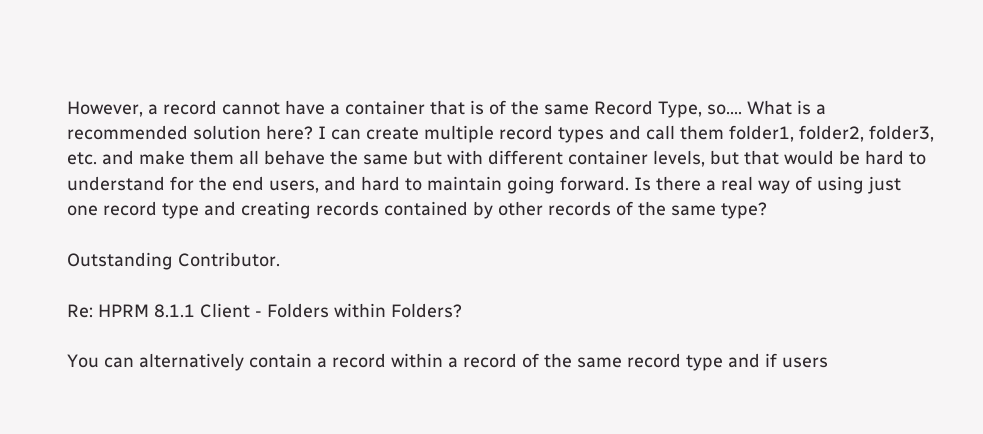However, a record cannot have a container that is of the same Record Type, so.... What is a recommended solution here? I can create multiple record types and call them folder1, folder2, folder3, etc. and make them all behave the same but with different container levels, but that would be hard to understand for the end users, and hard to maintain going forward. Is there a real way of using just one record type and creating records contained by other records of the same type?

Outstanding Contributor.

Re: HPRM 8.1.1 Client - Folders within Folders?

You can alternatively contain a record within a record of the same record type and if users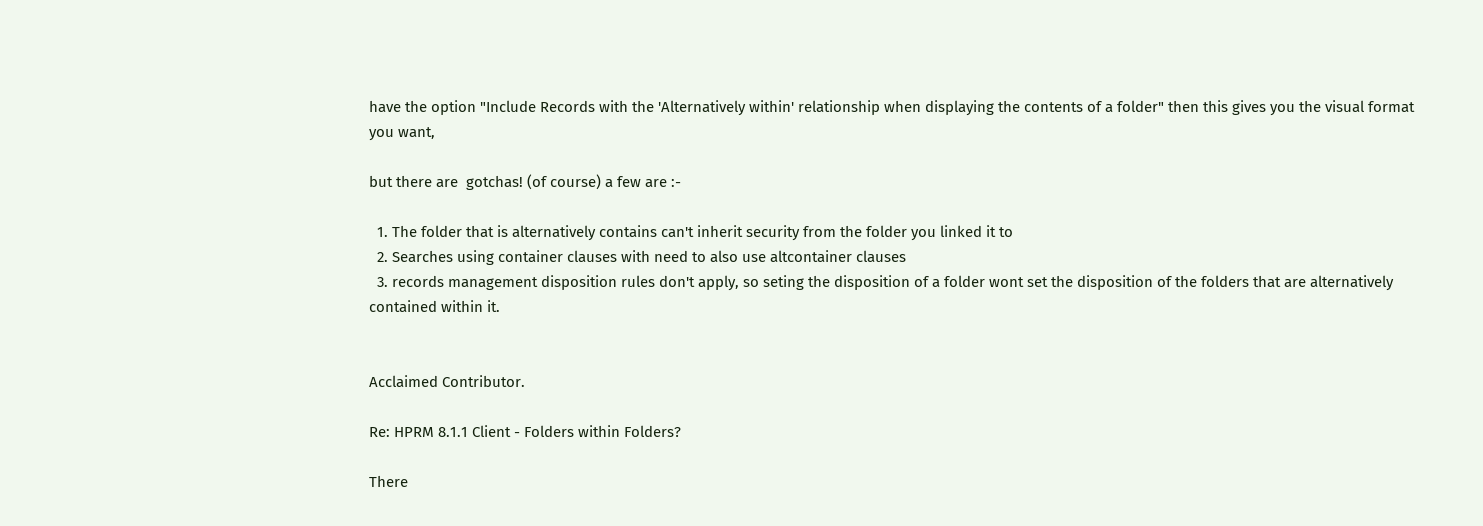have the option "Include Records with the 'Alternatively within' relationship when displaying the contents of a folder" then this gives you the visual format you want,

but there are  gotchas! (of course) a few are :-

  1. The folder that is alternatively contains can't inherit security from the folder you linked it to
  2. Searches using container clauses with need to also use altcontainer clauses
  3. records management disposition rules don't apply, so seting the disposition of a folder wont set the disposition of the folders that are alternatively contained within it.


Acclaimed Contributor.

Re: HPRM 8.1.1 Client - Folders within Folders?

There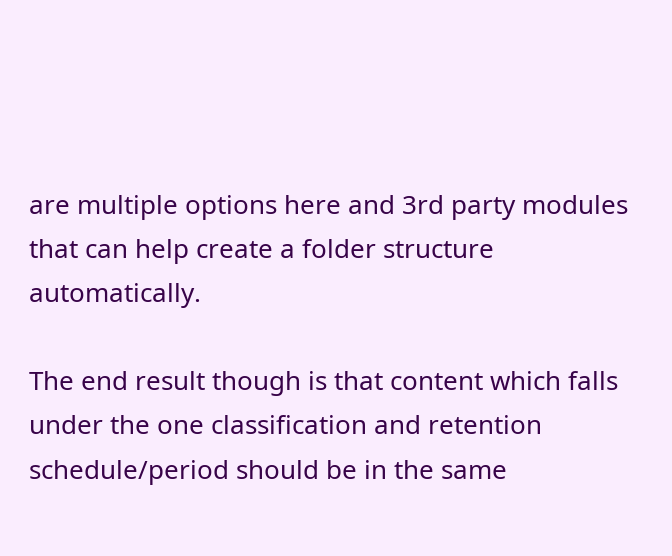are multiple options here and 3rd party modules that can help create a folder structure automatically.

The end result though is that content which falls under the one classification and retention schedule/period should be in the same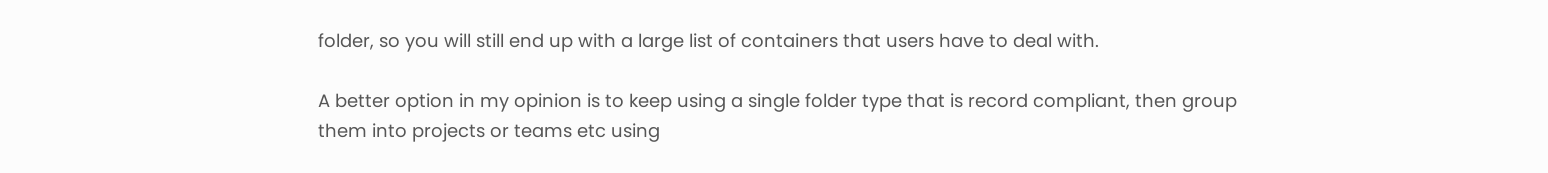folder, so you will still end up with a large list of containers that users have to deal with.

A better option in my opinion is to keep using a single folder type that is record compliant, then group them into projects or teams etc using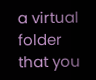a virtual folder that you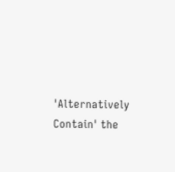'Alternatively Contain' the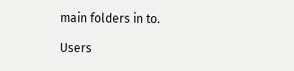main folders in to.

Users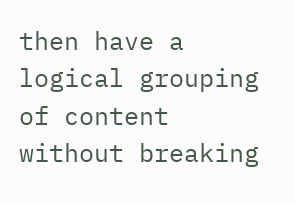then have a logical grouping of content without breaking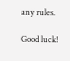any rules.

Good luck!